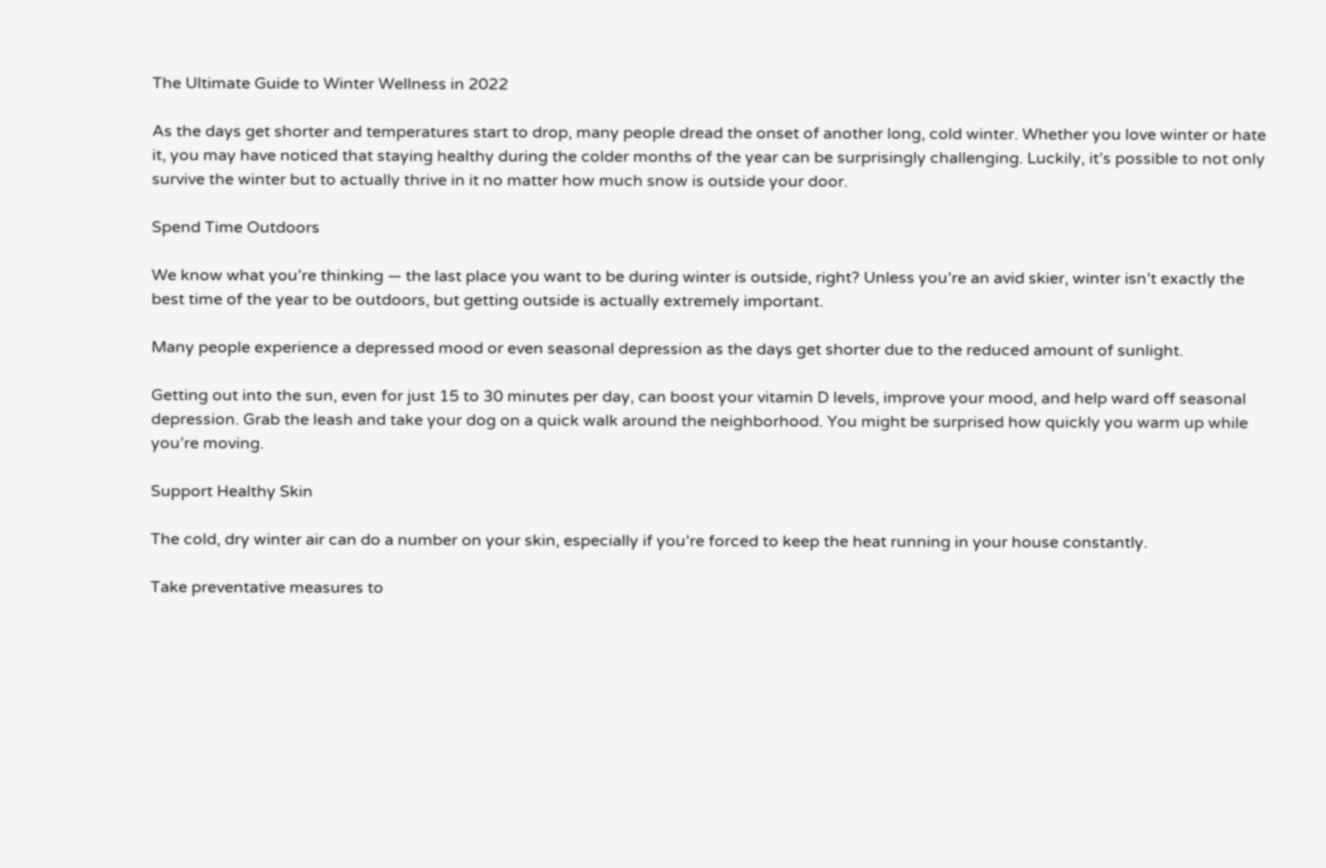The Ultimate Guide to Winter Wellness in 2022

As the days get shorter and temperatures start to drop, many people dread the onset of another long, cold winter. Whether you love winter or hate it, you may have noticed that staying healthy during the colder months of the year can be surprisingly challenging. Luckily, it’s possible to not only survive the winter but to actually thrive in it no matter how much snow is outside your door.

Spend Time Outdoors

We know what you’re thinking — the last place you want to be during winter is outside, right? Unless you’re an avid skier, winter isn’t exactly the best time of the year to be outdoors, but getting outside is actually extremely important.

Many people experience a depressed mood or even seasonal depression as the days get shorter due to the reduced amount of sunlight.

Getting out into the sun, even for just 15 to 30 minutes per day, can boost your vitamin D levels, improve your mood, and help ward off seasonal depression. Grab the leash and take your dog on a quick walk around the neighborhood. You might be surprised how quickly you warm up while you’re moving.

Support Healthy Skin

The cold, dry winter air can do a number on your skin, especially if you’re forced to keep the heat running in your house constantly.

Take preventative measures to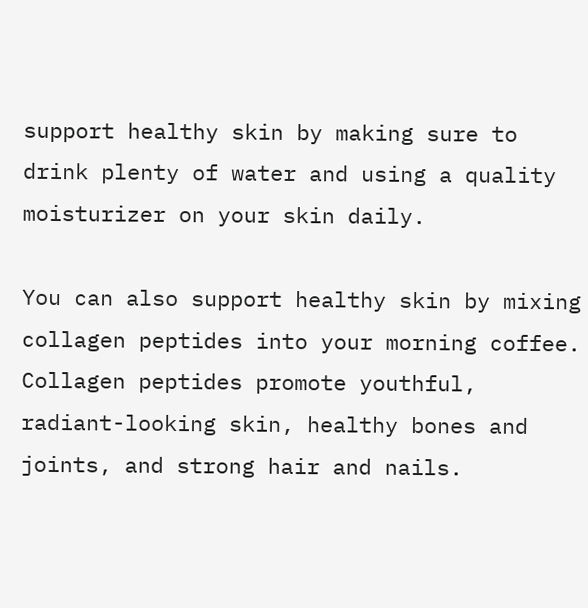support healthy skin by making sure to drink plenty of water and using a quality moisturizer on your skin daily.

You can also support healthy skin by mixing collagen peptides into your morning coffee. Collagen peptides promote youthful, radiant-looking skin, healthy bones and joints, and strong hair and nails.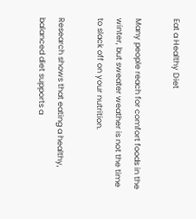Eat a Healthy Diet

Many people reach for comfort foods in the winter, but sweater weather is not the time to slack off on your nutrition.

Research shows that eating a healthy, balanced diet supports a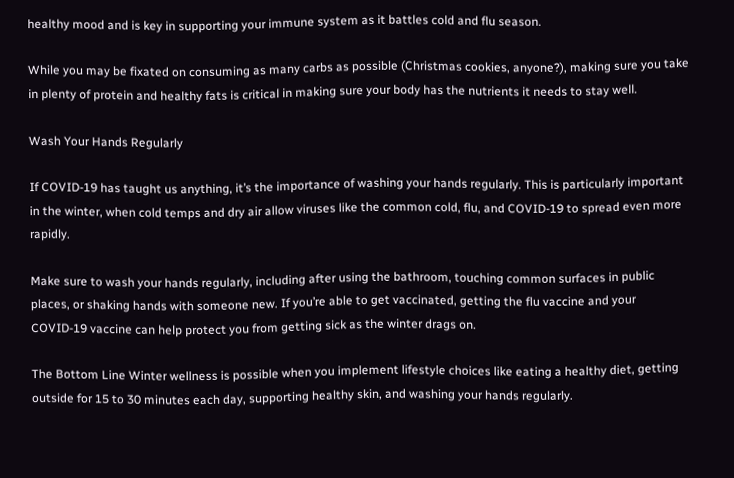healthy mood and is key in supporting your immune system as it battles cold and flu season.

While you may be fixated on consuming as many carbs as possible (Christmas cookies, anyone?), making sure you take in plenty of protein and healthy fats is critical in making sure your body has the nutrients it needs to stay well.

Wash Your Hands Regularly

If COVID-19 has taught us anything, it’s the importance of washing your hands regularly. This is particularly important in the winter, when cold temps and dry air allow viruses like the common cold, flu, and COVID-19 to spread even more rapidly.

Make sure to wash your hands regularly, including after using the bathroom, touching common surfaces in public places, or shaking hands with someone new. If you’re able to get vaccinated, getting the flu vaccine and your COVID-19 vaccine can help protect you from getting sick as the winter drags on.

The Bottom Line Winter wellness is possible when you implement lifestyle choices like eating a healthy diet, getting outside for 15 to 30 minutes each day, supporting healthy skin, and washing your hands regularly.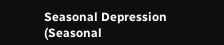Seasonal Depression (Seasonal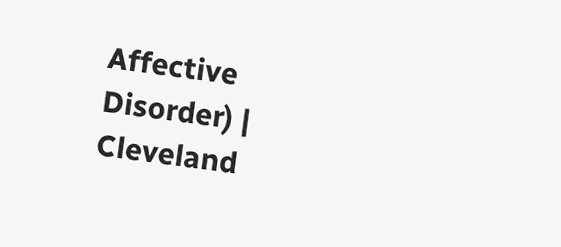Affective Disorder) | Cleveland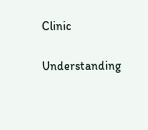Clinic

Understanding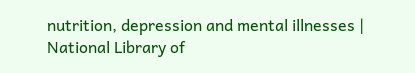nutrition, depression and mental illnesses | National Library of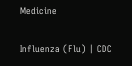Medicine

Influenza (Flu) | CDC